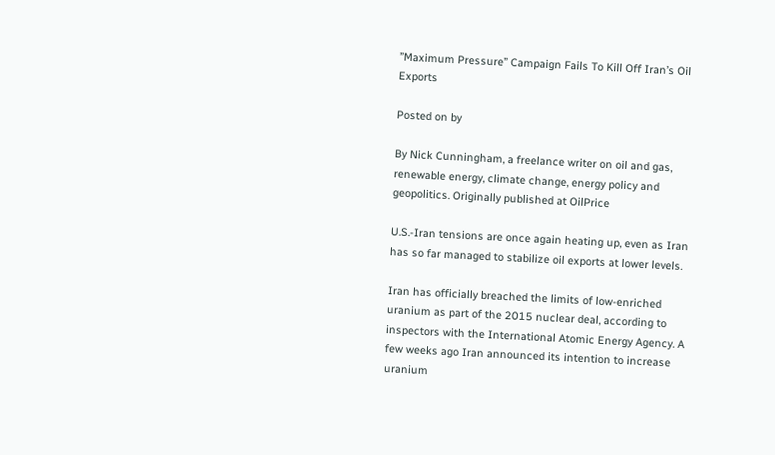”Maximum Pressure” Campaign Fails To Kill Off Iran’s Oil Exports

Posted on by

By Nick Cunningham, a freelance writer on oil and gas, renewable energy, climate change, energy policy and geopolitics. Originally published at OilPrice

U.S.-Iran tensions are once again heating up, even as Iran has so far managed to stabilize oil exports at lower levels.

Iran has officially breached the limits of low-enriched uranium as part of the 2015 nuclear deal, according to inspectors with the International Atomic Energy Agency. A few weeks ago Iran announced its intention to increase uranium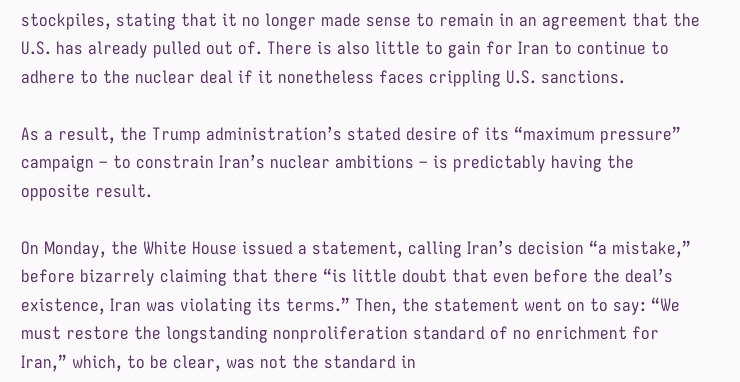stockpiles, stating that it no longer made sense to remain in an agreement that the U.S. has already pulled out of. There is also little to gain for Iran to continue to adhere to the nuclear deal if it nonetheless faces crippling U.S. sanctions.

As a result, the Trump administration’s stated desire of its “maximum pressure” campaign – to constrain Iran’s nuclear ambitions – is predictably having the opposite result.

On Monday, the White House issued a statement, calling Iran’s decision “a mistake,” before bizarrely claiming that there “is little doubt that even before the deal’s existence, Iran was violating its terms.” Then, the statement went on to say: “We must restore the longstanding nonproliferation standard of no enrichment for Iran,” which, to be clear, was not the standard in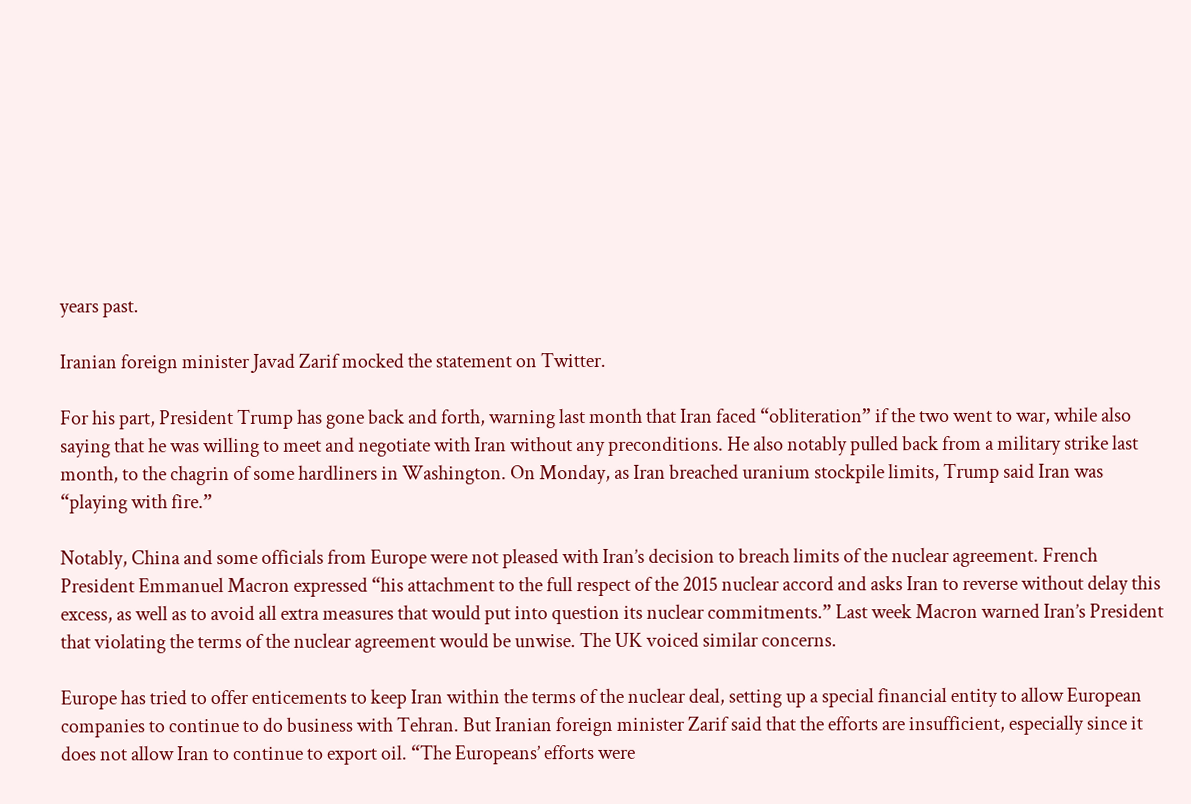years past.

Iranian foreign minister Javad Zarif mocked the statement on Twitter.

For his part, President Trump has gone back and forth, warning last month that Iran faced “obliteration” if the two went to war, while also saying that he was willing to meet and negotiate with Iran without any preconditions. He also notably pulled back from a military strike last month, to the chagrin of some hardliners in Washington. On Monday, as Iran breached uranium stockpile limits, Trump said Iran was “playing with fire.”

Notably, China and some officials from Europe were not pleased with Iran’s decision to breach limits of the nuclear agreement. French President Emmanuel Macron expressed “his attachment to the full respect of the 2015 nuclear accord and asks Iran to reverse without delay this excess, as well as to avoid all extra measures that would put into question its nuclear commitments.” Last week Macron warned Iran’s President that violating the terms of the nuclear agreement would be unwise. The UK voiced similar concerns.

Europe has tried to offer enticements to keep Iran within the terms of the nuclear deal, setting up a special financial entity to allow European companies to continue to do business with Tehran. But Iranian foreign minister Zarif said that the efforts are insufficient, especially since it does not allow Iran to continue to export oil. “The Europeans’ efforts were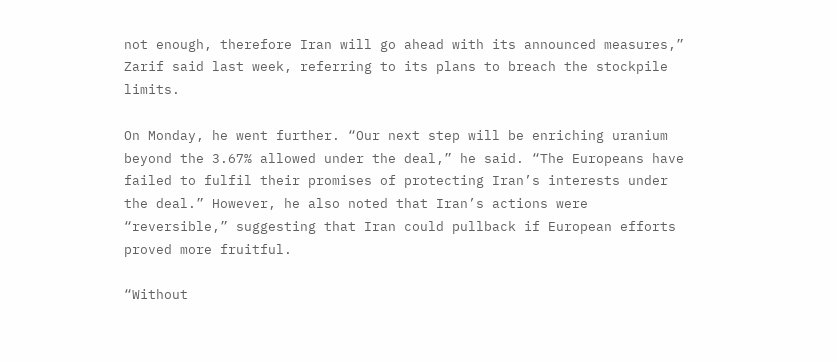not enough, therefore Iran will go ahead with its announced measures,” Zarif said last week, referring to its plans to breach the stockpile limits.

On Monday, he went further. “Our next step will be enriching uranium beyond the 3.67% allowed under the deal,” he said. “The Europeans have failed to fulfil their promises of protecting Iran’s interests under the deal.” However, he also noted that Iran’s actions were “reversible,” suggesting that Iran could pullback if European efforts proved more fruitful.

“Without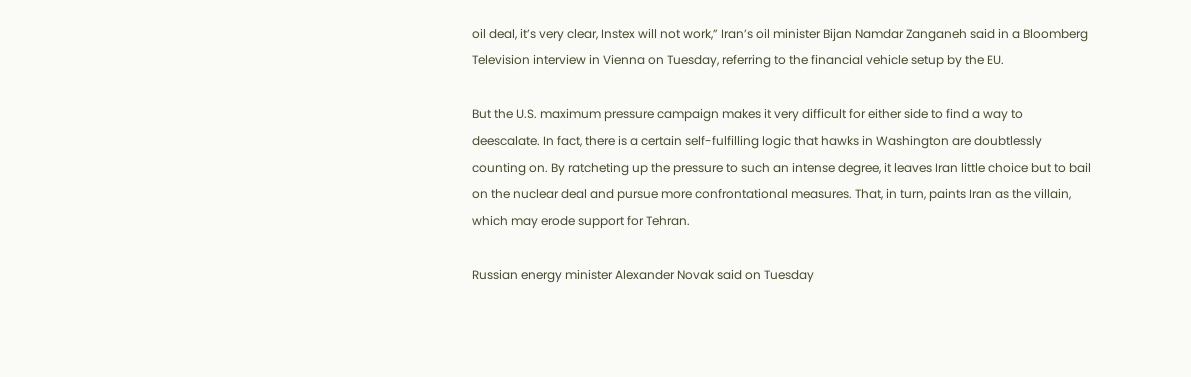oil deal, it’s very clear, Instex will not work,” Iran’s oil minister Bijan Namdar Zanganeh said in a Bloomberg Television interview in Vienna on Tuesday, referring to the financial vehicle setup by the EU.

But the U.S. maximum pressure campaign makes it very difficult for either side to find a way to deescalate. In fact, there is a certain self-fulfilling logic that hawks in Washington are doubtlessly counting on. By ratcheting up the pressure to such an intense degree, it leaves Iran little choice but to bail on the nuclear deal and pursue more confrontational measures. That, in turn, paints Iran as the villain, which may erode support for Tehran.

Russian energy minister Alexander Novak said on Tuesday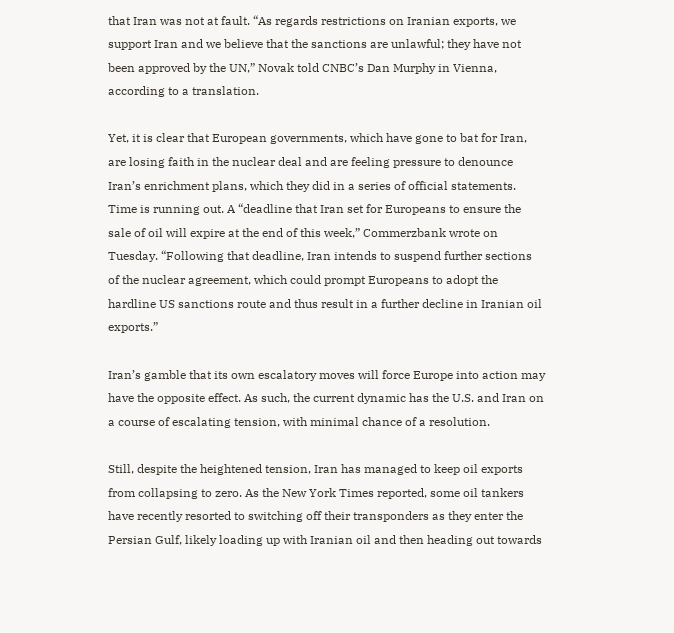that Iran was not at fault. “As regards restrictions on Iranian exports, we support Iran and we believe that the sanctions are unlawful; they have not been approved by the UN,” Novak told CNBC’s Dan Murphy in Vienna, according to a translation.

Yet, it is clear that European governments, which have gone to bat for Iran, are losing faith in the nuclear deal and are feeling pressure to denounce Iran’s enrichment plans, which they did in a series of official statements. Time is running out. A “deadline that Iran set for Europeans to ensure the sale of oil will expire at the end of this week,” Commerzbank wrote on Tuesday. “Following that deadline, Iran intends to suspend further sections of the nuclear agreement, which could prompt Europeans to adopt the hardline US sanctions route and thus result in a further decline in Iranian oil exports.”

Iran’s gamble that its own escalatory moves will force Europe into action may have the opposite effect. As such, the current dynamic has the U.S. and Iran on a course of escalating tension, with minimal chance of a resolution.

Still, despite the heightened tension, Iran has managed to keep oil exports from collapsing to zero. As the New York Times reported, some oil tankers have recently resorted to switching off their transponders as they enter the Persian Gulf, likely loading up with Iranian oil and then heading out towards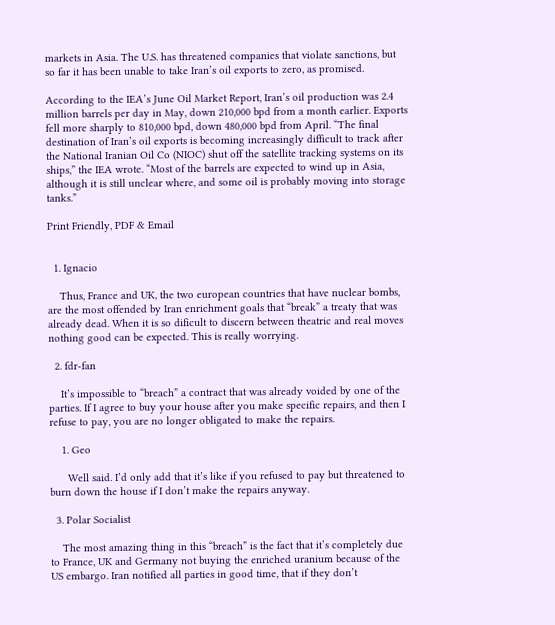markets in Asia. The U.S. has threatened companies that violate sanctions, but so far it has been unable to take Iran’s oil exports to zero, as promised.

According to the IEA’s June Oil Market Report, Iran’s oil production was 2.4 million barrels per day in May, down 210,000 bpd from a month earlier. Exports fell more sharply to 810,000 bpd, down 480,000 bpd from April. “The final destination of Iran’s oil exports is becoming increasingly difficult to track after the National Iranian Oil Co (NIOC) shut off the satellite tracking systems on its ships,” the IEA wrote. “Most of the barrels are expected to wind up in Asia, although it is still unclear where, and some oil is probably moving into storage tanks.”

Print Friendly, PDF & Email


  1. Ignacio

    Thus, France and UK, the two european countries that have nuclear bombs, are the most offended by Iran enrichment goals that “break” a treaty that was already dead. When it is so dificult to discern between theatric and real moves nothing good can be expected. This is really worrying.

  2. fdr-fan

    It’s impossible to “breach” a contract that was already voided by one of the parties. If I agree to buy your house after you make specific repairs, and then I refuse to pay, you are no longer obligated to make the repairs.

    1. Geo

      Well said. I’d only add that it’s like if you refused to pay but threatened to burn down the house if I don’t make the repairs anyway.

  3. Polar Socialist

    The most amazing thing in this “breach” is the fact that it’s completely due to France, UK and Germany not buying the enriched uranium because of the US embargo. Iran notified all parties in good time, that if they don’t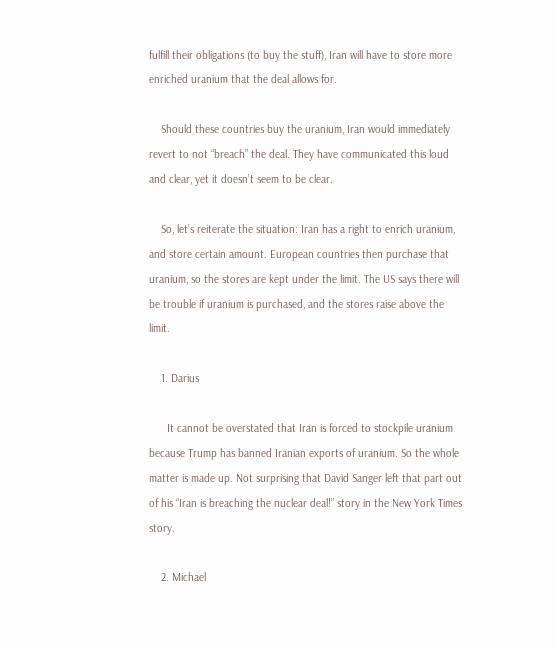fulfill their obligations (to buy the stuff), Iran will have to store more enriched uranium that the deal allows for.

    Should these countries buy the uranium, Iran would immediately revert to not “breach” the deal. They have communicated this loud and clear, yet it doesn’t seem to be clear.

    So, let’s reiterate the situation: Iran has a right to enrich uranium, and store certain amount. European countries then purchase that uranium, so the stores are kept under the limit. The US says there will be trouble if uranium is purchased, and the stores raise above the limit.

    1. Darius

      It cannot be overstated that Iran is forced to stockpile uranium because Trump has banned Iranian exports of uranium. So the whole matter is made up. Not surprising that David Sanger left that part out of his “Iran is breaching the nuclear deal!” story in the New York Times story.

    2. Michael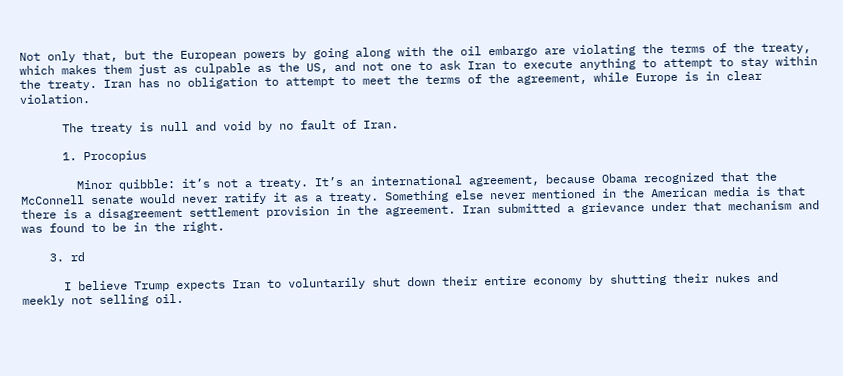Not only that, but the European powers by going along with the oil embargo are violating the terms of the treaty, which makes them just as culpable as the US, and not one to ask Iran to execute anything to attempt to stay within the treaty. Iran has no obligation to attempt to meet the terms of the agreement, while Europe is in clear violation.

      The treaty is null and void by no fault of Iran.

      1. Procopius

        Minor quibble: it’s not a treaty. It’s an international agreement, because Obama recognized that the McConnell senate would never ratify it as a treaty. Something else never mentioned in the American media is that there is a disagreement settlement provision in the agreement. Iran submitted a grievance under that mechanism and was found to be in the right.

    3. rd

      I believe Trump expects Iran to voluntarily shut down their entire economy by shutting their nukes and meekly not selling oil.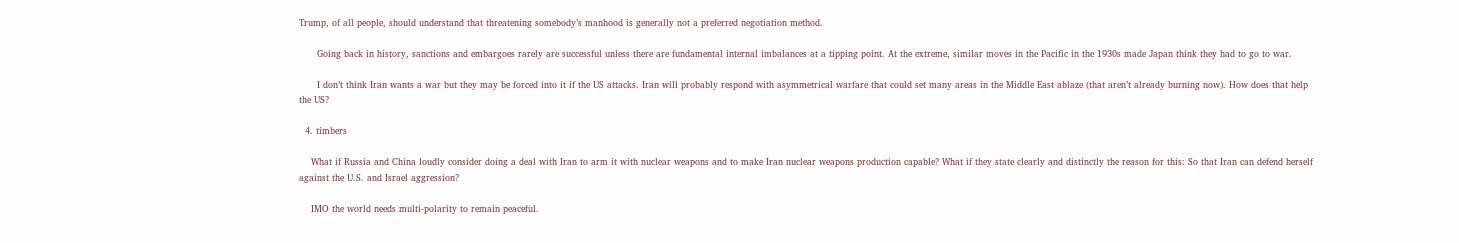Trump, of all people, should understand that threatening somebody’s manhood is generally not a preferred negotiation method.

      Going back in history, sanctions and embargoes rarely are successful unless there are fundamental internal imbalances at a tipping point. At the extreme, similar moves in the Pacific in the 1930s made Japan think they had to go to war.

      I don’t think Iran wants a war but they may be forced into it if the US attacks. Iran will probably respond with asymmetrical warfare that could set many areas in the Middle East ablaze (that aren’t already burning now). How does that help the US?

  4. timbers

    What if Russia and China loudly consider doing a deal with Iran to arm it with nuclear weapons and to make Iran nuclear weapons production capable? What if they state clearly and distinctly the reason for this: So that Iran can defend herself against the U.S. and Israel aggression?

    IMO the world needs multi-polarity to remain peaceful.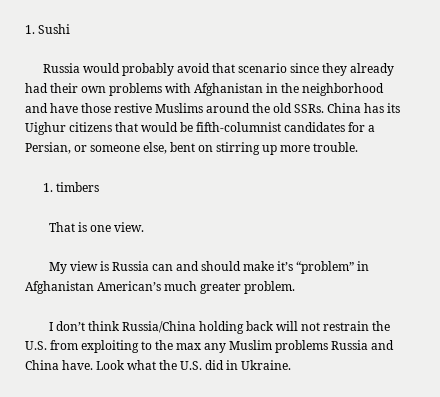1. Sushi

      Russia would probably avoid that scenario since they already had their own problems with Afghanistan in the neighborhood and have those restive Muslims around the old SSRs. China has its Uighur citizens that would be fifth-columnist candidates for a Persian, or someone else, bent on stirring up more trouble.

      1. timbers

        That is one view.

        My view is Russia can and should make it’s “problem” in Afghanistan American’s much greater problem.

        I don’t think Russia/China holding back will not restrain the U.S. from exploiting to the max any Muslim problems Russia and China have. Look what the U.S. did in Ukraine.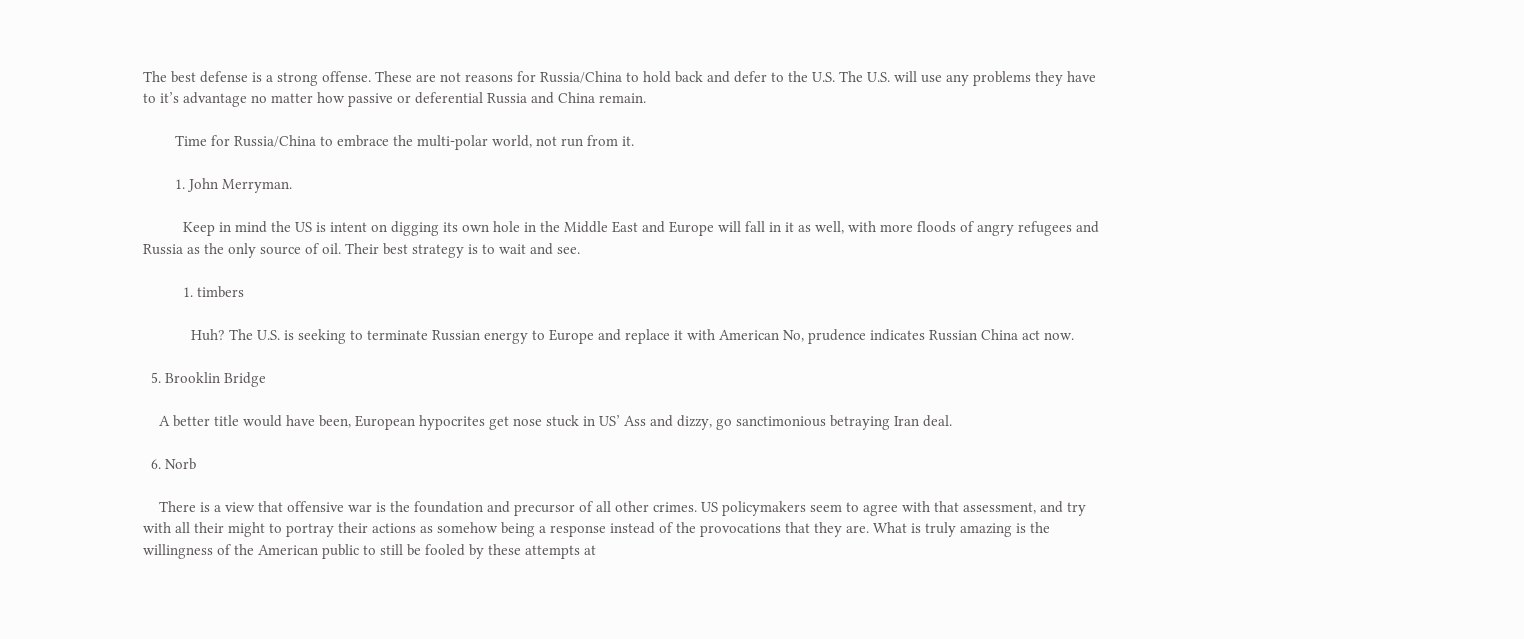The best defense is a strong offense. These are not reasons for Russia/China to hold back and defer to the U.S. The U.S. will use any problems they have to it’s advantage no matter how passive or deferential Russia and China remain.

        Time for Russia/China to embrace the multi-polar world, not run from it.

        1. John Merryman.

          Keep in mind the US is intent on digging its own hole in the Middle East and Europe will fall in it as well, with more floods of angry refugees and Russia as the only source of oil. Their best strategy is to wait and see.

          1. timbers

            Huh? The U.S. is seeking to terminate Russian energy to Europe and replace it with American No, prudence indicates Russian China act now.

  5. Brooklin Bridge

    A better title would have been, European hypocrites get nose stuck in US’ Ass and dizzy, go sanctimonious betraying Iran deal.

  6. Norb

    There is a view that offensive war is the foundation and precursor of all other crimes. US policymakers seem to agree with that assessment, and try with all their might to portray their actions as somehow being a response instead of the provocations that they are. What is truly amazing is the willingness of the American public to still be fooled by these attempts at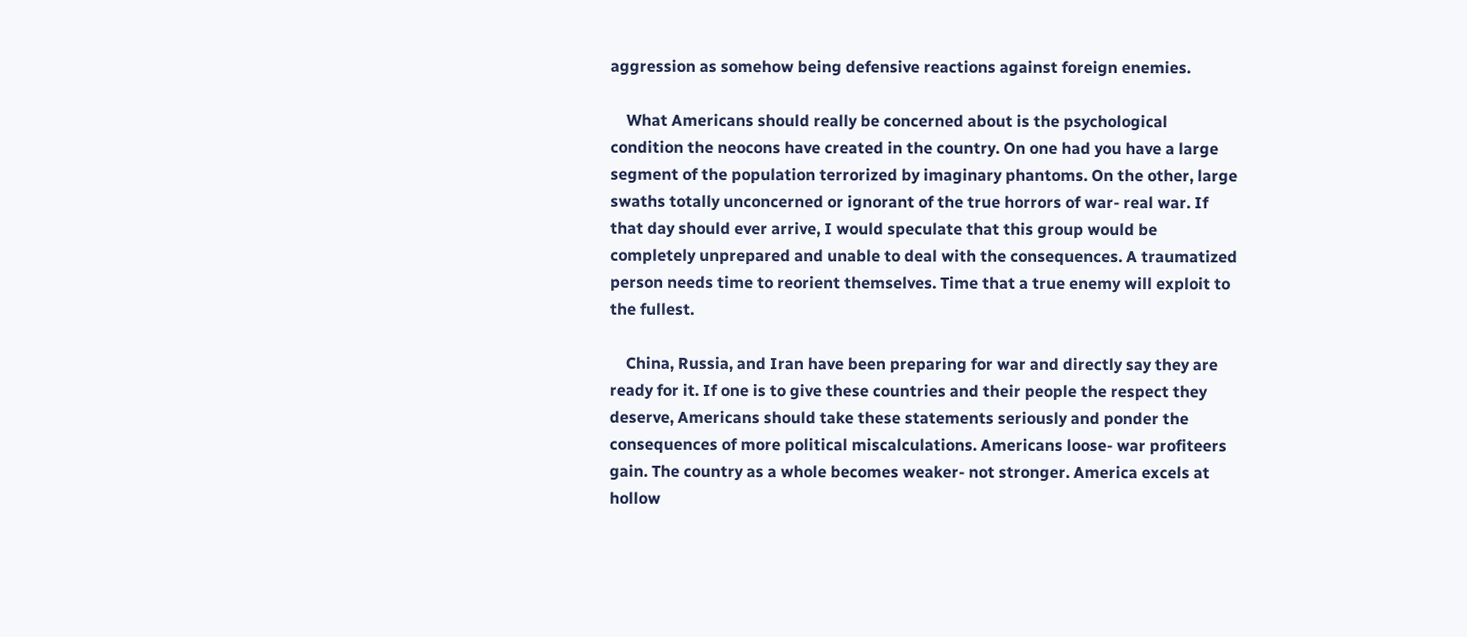aggression as somehow being defensive reactions against foreign enemies.

    What Americans should really be concerned about is the psychological condition the neocons have created in the country. On one had you have a large segment of the population terrorized by imaginary phantoms. On the other, large swaths totally unconcerned or ignorant of the true horrors of war- real war. If that day should ever arrive, I would speculate that this group would be completely unprepared and unable to deal with the consequences. A traumatized person needs time to reorient themselves. Time that a true enemy will exploit to the fullest.

    China, Russia, and Iran have been preparing for war and directly say they are ready for it. If one is to give these countries and their people the respect they deserve, Americans should take these statements seriously and ponder the consequences of more political miscalculations. Americans loose- war profiteers gain. The country as a whole becomes weaker- not stronger. America excels at hollow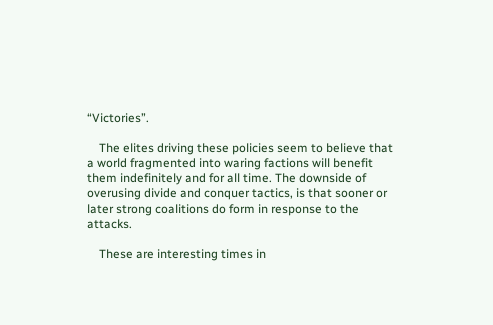“Victories”.

    The elites driving these policies seem to believe that a world fragmented into waring factions will benefit them indefinitely and for all time. The downside of overusing divide and conquer tactics, is that sooner or later strong coalitions do form in response to the attacks.

    These are interesting times in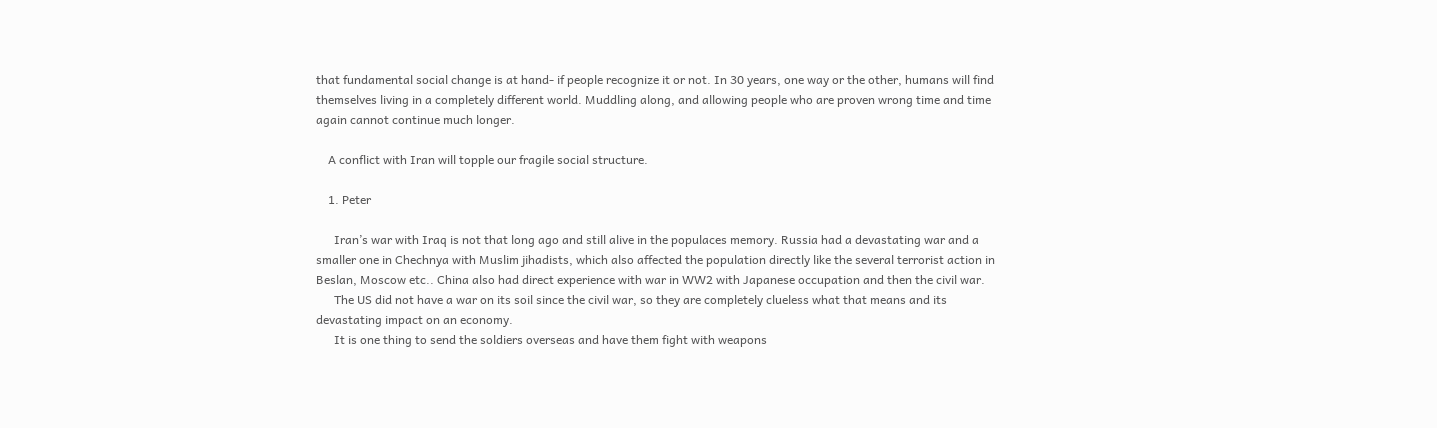that fundamental social change is at hand- if people recognize it or not. In 30 years, one way or the other, humans will find themselves living in a completely different world. Muddling along, and allowing people who are proven wrong time and time again cannot continue much longer.

    A conflict with Iran will topple our fragile social structure.

    1. Peter

      Iran’s war with Iraq is not that long ago and still alive in the populaces memory. Russia had a devastating war and a smaller one in Chechnya with Muslim jihadists, which also affected the population directly like the several terrorist action in Beslan, Moscow etc.. China also had direct experience with war in WW2 with Japanese occupation and then the civil war.
      The US did not have a war on its soil since the civil war, so they are completely clueless what that means and its devastating impact on an economy.
      It is one thing to send the soldiers overseas and have them fight with weapons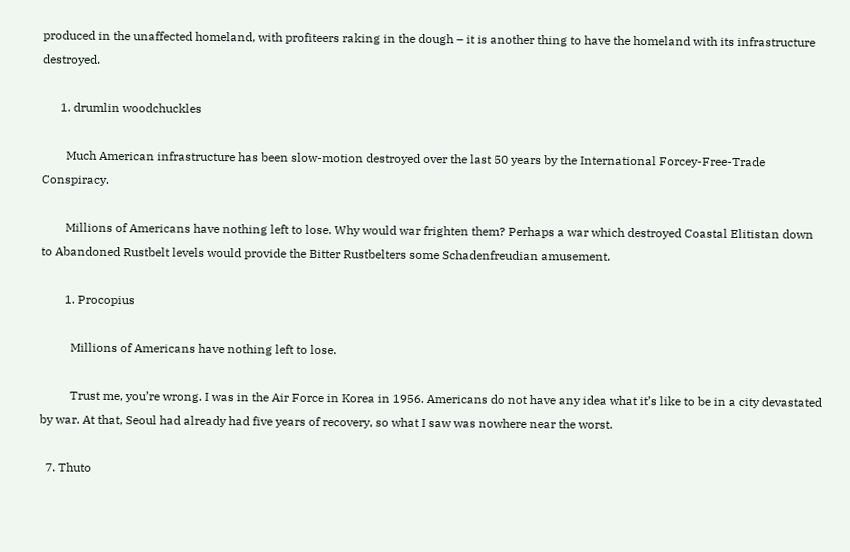produced in the unaffected homeland, with profiteers raking in the dough – it is another thing to have the homeland with its infrastructure destroyed.

      1. drumlin woodchuckles

        Much American infrastructure has been slow-motion destroyed over the last 50 years by the International Forcey-Free-Trade Conspiracy.

        Millions of Americans have nothing left to lose. Why would war frighten them? Perhaps a war which destroyed Coastal Elitistan down to Abandoned Rustbelt levels would provide the Bitter Rustbelters some Schadenfreudian amusement.

        1. Procopius

          Millions of Americans have nothing left to lose.

          Trust me, you’re wrong. I was in the Air Force in Korea in 1956. Americans do not have any idea what it’s like to be in a city devastated by war. At that, Seoul had already had five years of recovery, so what I saw was nowhere near the worst.

  7. Thuto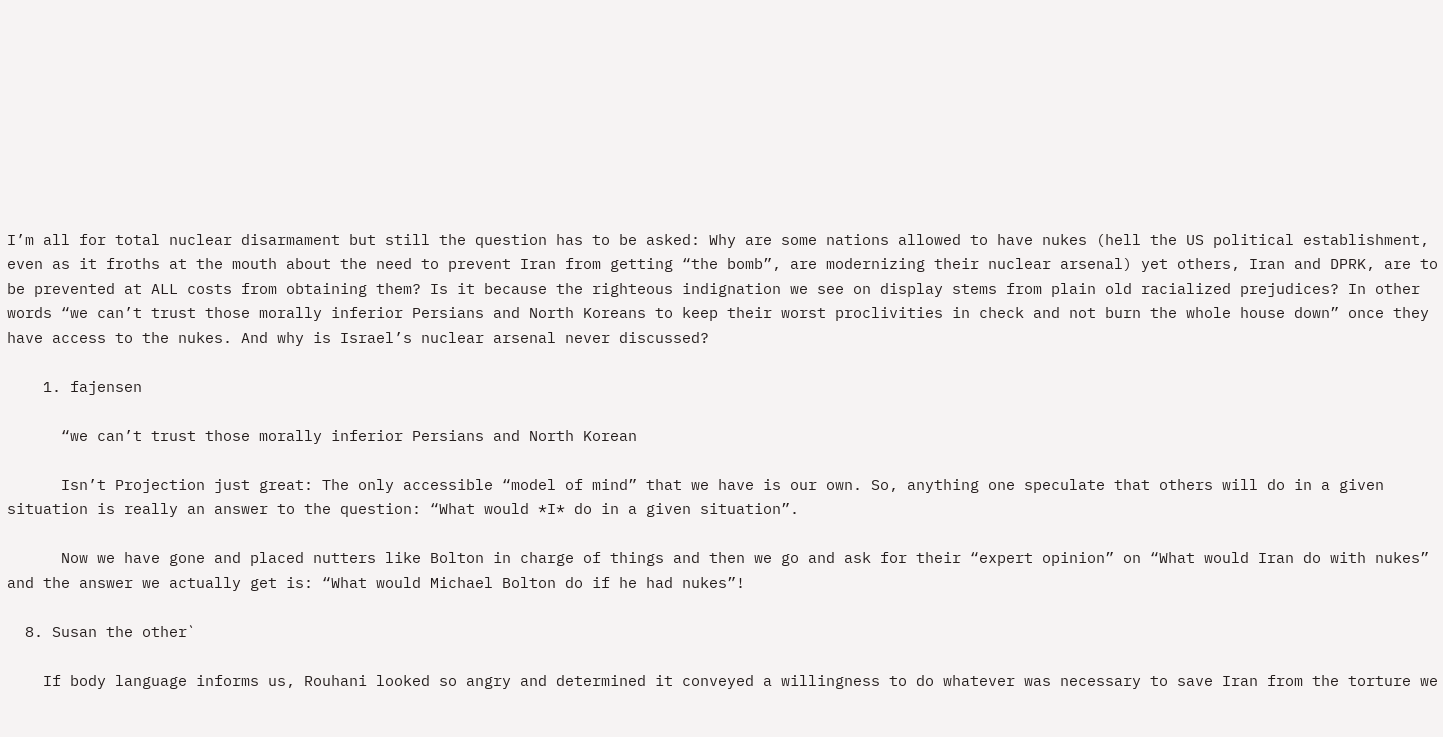I’m all for total nuclear disarmament but still the question has to be asked: Why are some nations allowed to have nukes (hell the US political establishment, even as it froths at the mouth about the need to prevent Iran from getting “the bomb”, are modernizing their nuclear arsenal) yet others, Iran and DPRK, are to be prevented at ALL costs from obtaining them? Is it because the righteous indignation we see on display stems from plain old racialized prejudices? In other words “we can’t trust those morally inferior Persians and North Koreans to keep their worst proclivities in check and not burn the whole house down” once they have access to the nukes. And why is Israel’s nuclear arsenal never discussed?

    1. fajensen

      “we can’t trust those morally inferior Persians and North Korean

      Isn’t Projection just great: The only accessible “model of mind” that we have is our own. So, anything one speculate that others will do in a given situation is really an answer to the question: “What would *I* do in a given situation”.

      Now we have gone and placed nutters like Bolton in charge of things and then we go and ask for their “expert opinion” on “What would Iran do with nukes” and the answer we actually get is: “What would Michael Bolton do if he had nukes”!

  8. Susan the other`

    If body language informs us, Rouhani looked so angry and determined it conveyed a willingness to do whatever was necessary to save Iran from the torture we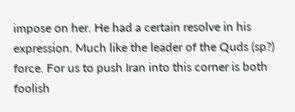impose on her. He had a certain resolve in his expression. Much like the leader of the Quds (sp?) force. For us to push Iran into this corner is both foolish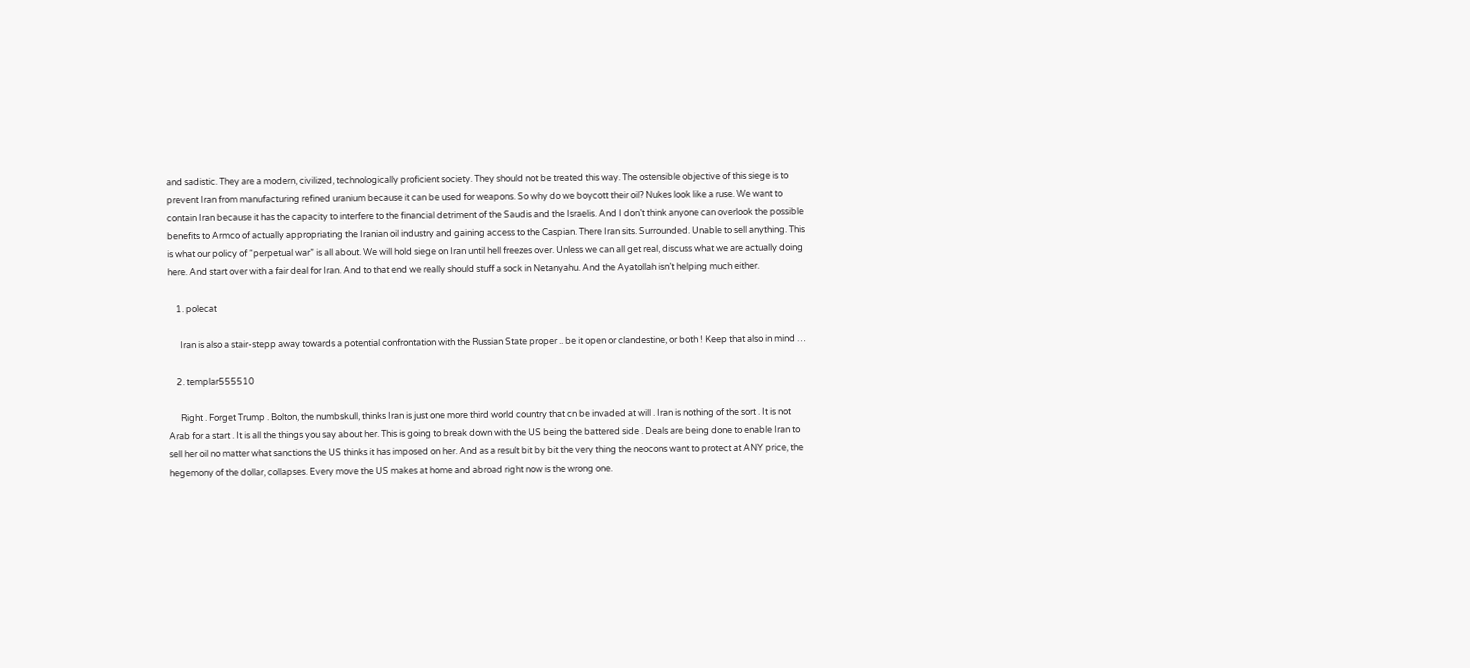and sadistic. They are a modern, civilized, technologically proficient society. They should not be treated this way. The ostensible objective of this siege is to prevent Iran from manufacturing refined uranium because it can be used for weapons. So why do we boycott their oil? Nukes look like a ruse. We want to contain Iran because it has the capacity to interfere to the financial detriment of the Saudis and the Israelis. And I don’t think anyone can overlook the possible benefits to Armco of actually appropriating the Iranian oil industry and gaining access to the Caspian. There Iran sits. Surrounded. Unable to sell anything. This is what our policy of “perpetual war” is all about. We will hold siege on Iran until hell freezes over. Unless we can all get real, discuss what we are actually doing here. And start over with a fair deal for Iran. And to that end we really should stuff a sock in Netanyahu. And the Ayatollah isn’t helping much either.

    1. polecat

      Iran is also a stair-stepp away towards a potential confrontation with the Russian State proper .. be it open or clandestine, or both ! Keep that also in mind …

    2. templar555510

      Right . Forget Trump . Bolton, the numbskull, thinks Iran is just one more third world country that cn be invaded at will . Iran is nothing of the sort . It is not Arab for a start . It is all the things you say about her. This is going to break down with the US being the battered side . Deals are being done to enable Iran to sell her oil no matter what sanctions the US thinks it has imposed on her. And as a result bit by bit the very thing the neocons want to protect at ANY price, the hegemony of the dollar, collapses. Every move the US makes at home and abroad right now is the wrong one.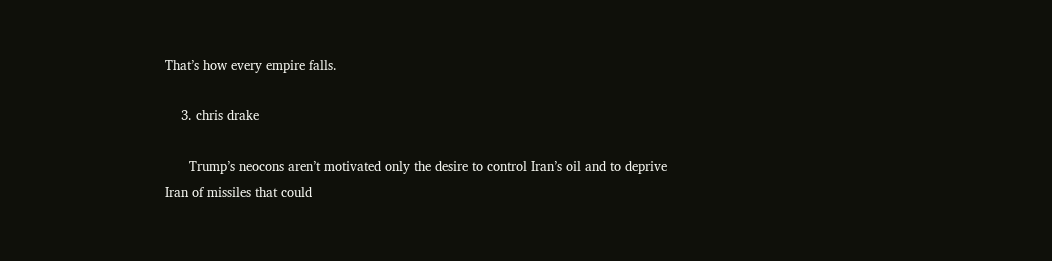That’s how every empire falls.

    3. chris drake

      Trump’s neocons aren’t motivated only the desire to control Iran’s oil and to deprive Iran of missiles that could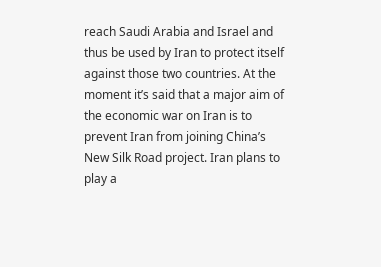reach Saudi Arabia and Israel and thus be used by Iran to protect itself against those two countries. At the moment it’s said that a major aim of the economic war on Iran is to prevent Iran from joining China’s New Silk Road project. Iran plans to play a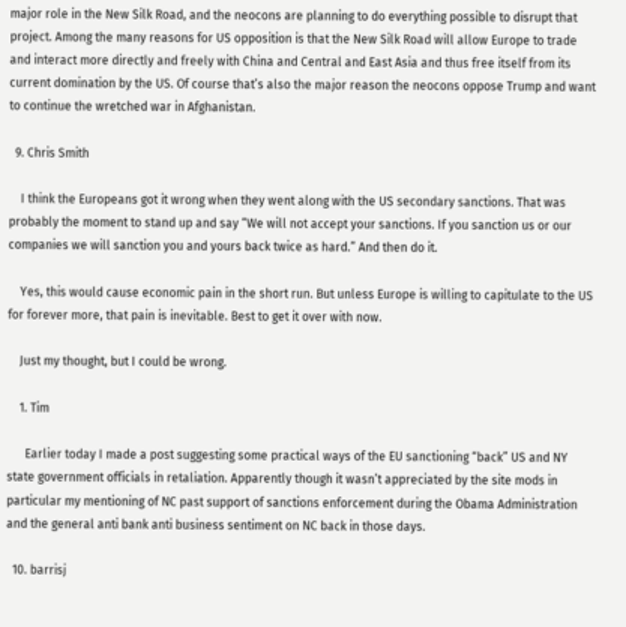major role in the New Silk Road, and the neocons are planning to do everything possible to disrupt that project. Among the many reasons for US opposition is that the New Silk Road will allow Europe to trade and interact more directly and freely with China and Central and East Asia and thus free itself from its current domination by the US. Of course that’s also the major reason the neocons oppose Trump and want to continue the wretched war in Afghanistan.

  9. Chris Smith

    I think the Europeans got it wrong when they went along with the US secondary sanctions. That was probably the moment to stand up and say “We will not accept your sanctions. If you sanction us or our companies we will sanction you and yours back twice as hard.” And then do it.

    Yes, this would cause economic pain in the short run. But unless Europe is willing to capitulate to the US for forever more, that pain is inevitable. Best to get it over with now.

    Just my thought, but I could be wrong.

    1. Tim

      Earlier today I made a post suggesting some practical ways of the EU sanctioning “back” US and NY state government officials in retaliation. Apparently though it wasn’t appreciated by the site mods in particular my mentioning of NC past support of sanctions enforcement during the Obama Administration and the general anti bank anti business sentiment on NC back in those days.

  10. barrisj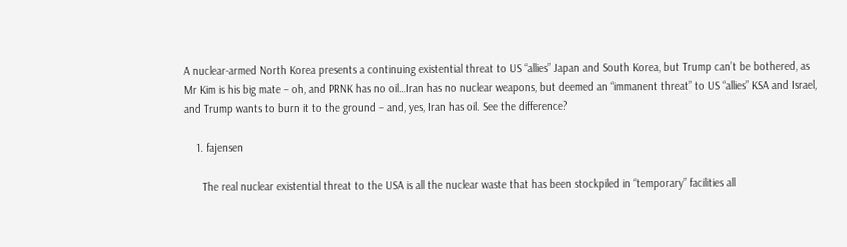A nuclear-armed North Korea presents a continuing existential threat to US “allies” Japan and South Korea, but Trump can’t be bothered, as Mr Kim is his big mate – oh, and PRNK has no oil…Iran has no nuclear weapons, but deemed an “immanent threat” to US “allies” KSA and Israel, and Trump wants to burn it to the ground – and, yes, Iran has oil. See the difference?

    1. fajensen

      The real nuclear existential threat to the USA is all the nuclear waste that has been stockpiled in “temporary” facilities all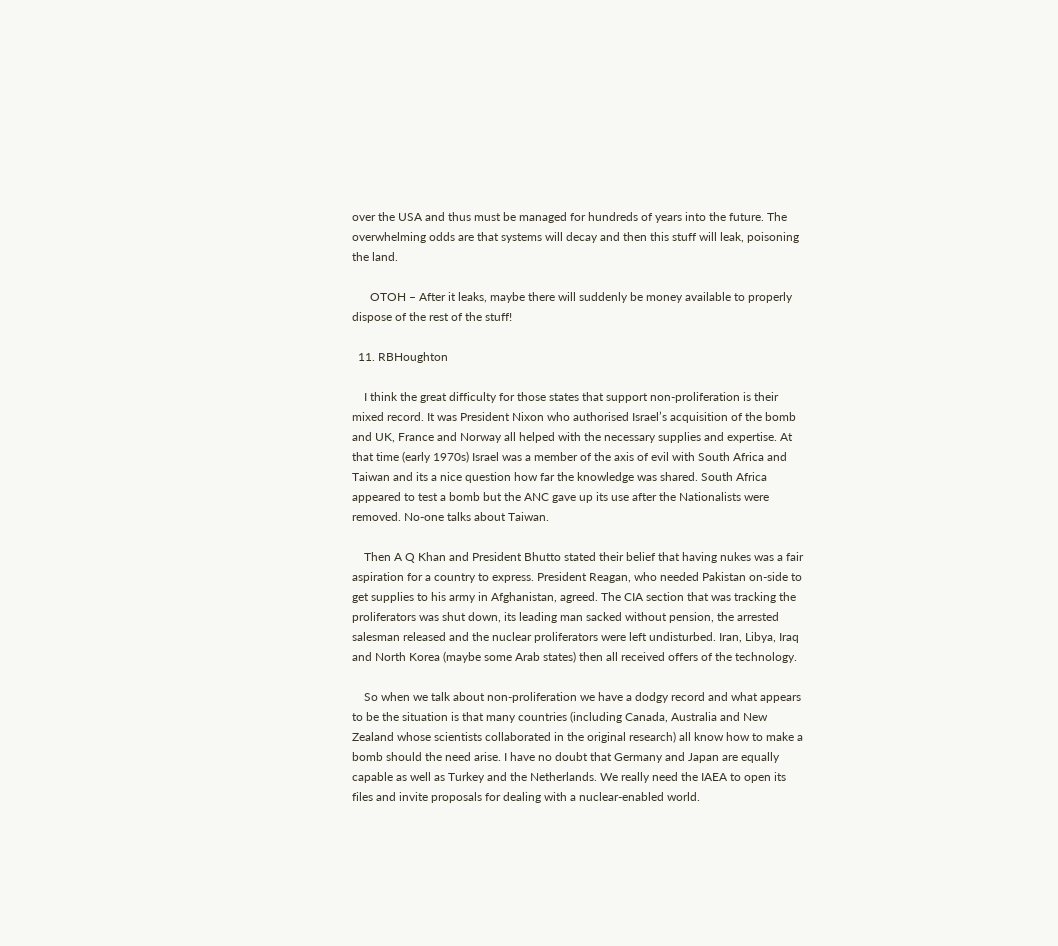over the USA and thus must be managed for hundreds of years into the future. The overwhelming odds are that systems will decay and then this stuff will leak, poisoning the land.

      OTOH – After it leaks, maybe there will suddenly be money available to properly dispose of the rest of the stuff!

  11. RBHoughton

    I think the great difficulty for those states that support non-proliferation is their mixed record. It was President Nixon who authorised Israel’s acquisition of the bomb and UK, France and Norway all helped with the necessary supplies and expertise. At that time (early 1970s) Israel was a member of the axis of evil with South Africa and Taiwan and its a nice question how far the knowledge was shared. South Africa appeared to test a bomb but the ANC gave up its use after the Nationalists were removed. No-one talks about Taiwan.

    Then A Q Khan and President Bhutto stated their belief that having nukes was a fair aspiration for a country to express. President Reagan, who needed Pakistan on-side to get supplies to his army in Afghanistan, agreed. The CIA section that was tracking the proliferators was shut down, its leading man sacked without pension, the arrested salesman released and the nuclear proliferators were left undisturbed. Iran, Libya, Iraq and North Korea (maybe some Arab states) then all received offers of the technology.

    So when we talk about non-proliferation we have a dodgy record and what appears to be the situation is that many countries (including Canada, Australia and New Zealand whose scientists collaborated in the original research) all know how to make a bomb should the need arise. I have no doubt that Germany and Japan are equally capable as well as Turkey and the Netherlands. We really need the IAEA to open its files and invite proposals for dealing with a nuclear-enabled world.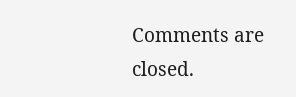Comments are closed.